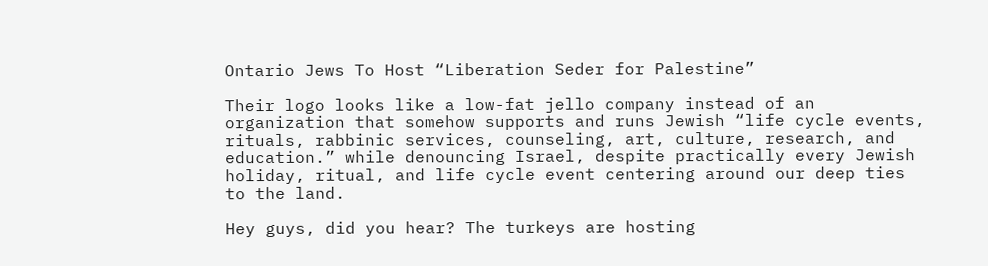Ontario Jews To Host “Liberation Seder for Palestine”

Their logo looks like a low-fat jello company instead of an organization that somehow supports and runs Jewish “life cycle events, rituals, rabbinic services, counseling, art, culture, research, and education.” while denouncing Israel, despite practically every Jewish holiday, ritual, and life cycle event centering around our deep ties to the land.

Hey guys, did you hear? The turkeys are hosting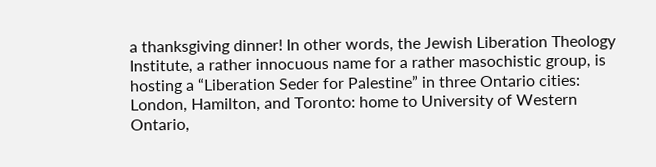a thanksgiving dinner! In other words, the Jewish Liberation Theology Institute, a rather innocuous name for a rather masochistic group, is hosting a “Liberation Seder for Palestine” in three Ontario cities: London, Hamilton, and Toronto: home to University of Western Ontario,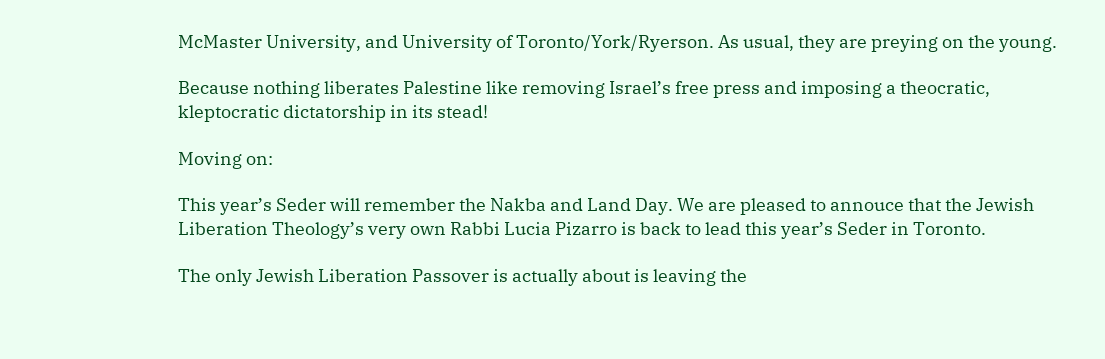McMaster University, and University of Toronto/York/Ryerson. As usual, they are preying on the young.

Because nothing liberates Palestine like removing Israel’s free press and imposing a theocratic, kleptocratic dictatorship in its stead!

Moving on:

This year’s Seder will remember the Nakba and Land Day. We are pleased to annouce that the Jewish Liberation Theology’s very own Rabbi Lucia Pizarro is back to lead this year’s Seder in Toronto.

The only Jewish Liberation Passover is actually about is leaving the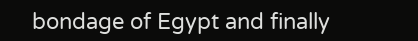bondage of Egypt and finally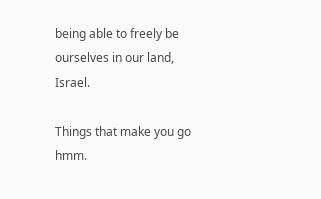being able to freely be ourselves in our land, Israel.

Things that make you go hmm.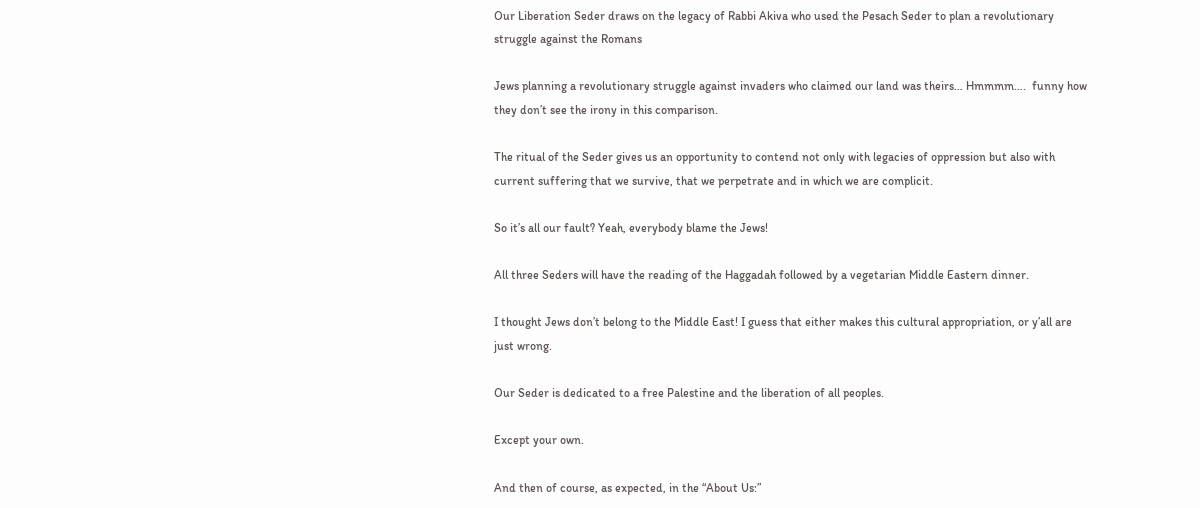Our Liberation Seder draws on the legacy of Rabbi Akiva who used the Pesach Seder to plan a revolutionary struggle against the Romans

Jews planning a revolutionary struggle against invaders who claimed our land was theirs… Hmmmm….  funny how they don’t see the irony in this comparison.

The ritual of the Seder gives us an opportunity to contend not only with legacies of oppression but also with current suffering that we survive, that we perpetrate and in which we are complicit.

So it’s all our fault? Yeah, everybody blame the Jews!

All three Seders will have the reading of the Haggadah followed by a vegetarian Middle Eastern dinner.

I thought Jews don’t belong to the Middle East! I guess that either makes this cultural appropriation, or y’all are just wrong.

Our Seder is dedicated to a free Palestine and the liberation of all peoples.

Except your own.

And then of course, as expected, in the “About Us:”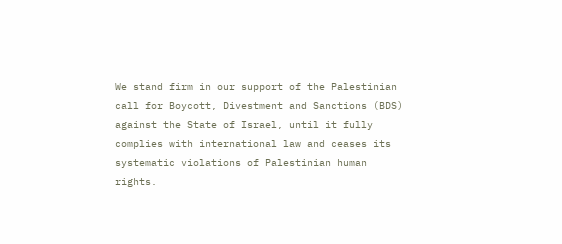We stand firm in our support of the Palestinian call for Boycott, Divestment and Sanctions (BDS) against the State of Israel, until it fully complies with international law and ceases its systematic violations of Palestinian human rights.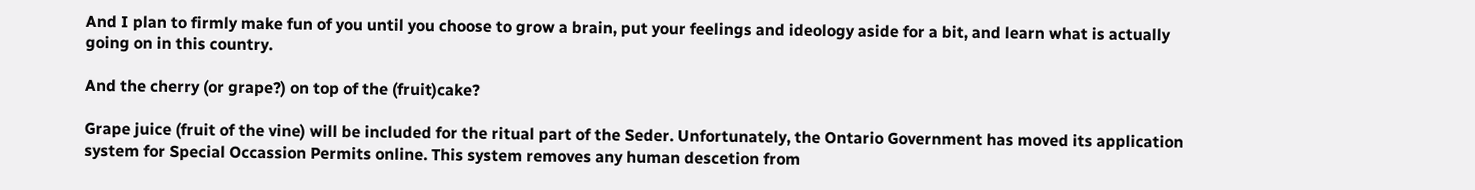And I plan to firmly make fun of you until you choose to grow a brain, put your feelings and ideology aside for a bit, and learn what is actually going on in this country.

And the cherry (or grape?) on top of the (fruit)cake?

Grape juice (fruit of the vine) will be included for the ritual part of the Seder. Unfortunately, the Ontario Government has moved its application system for Special Occassion Permits online. This system removes any human descetion from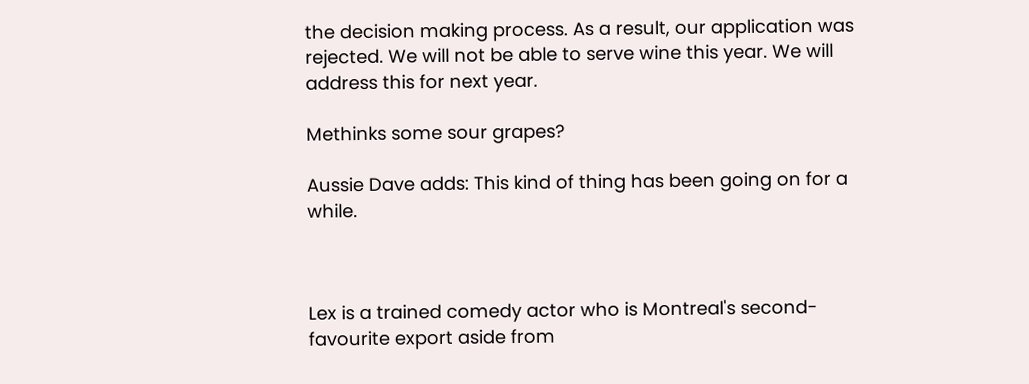the decision making process. As a result, our application was rejected. We will not be able to serve wine this year. We will address this for next year.

Methinks some sour grapes?

Aussie Dave adds: This kind of thing has been going on for a while.



Lex is a trained comedy actor who is Montreal's second-favourite export aside from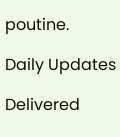poutine.

Daily Updates

Delivered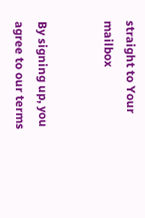straight to Your mailbox


By signing up, you agree to our terms